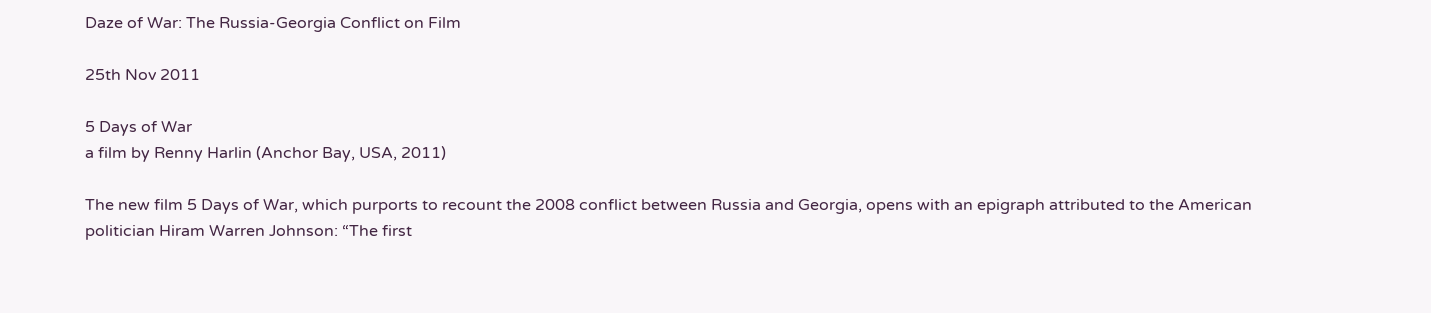Daze of War: The Russia-Georgia Conflict on Film

25th Nov 2011

5 Days of War
a film by Renny Harlin (Anchor Bay, USA, 2011)

The new film 5 Days of War, which purports to recount the 2008 conflict between Russia and Georgia, opens with an epigraph attributed to the American politician Hiram Warren Johnson: “The first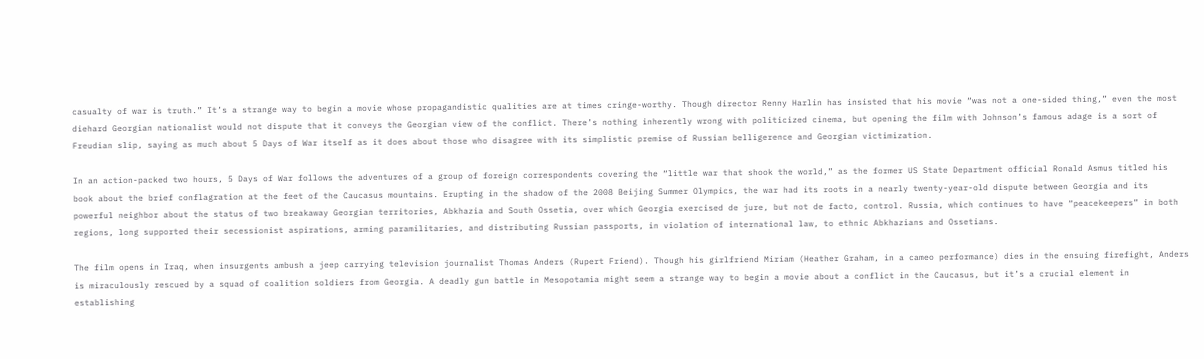casualty of war is truth.” It’s a strange way to begin a movie whose propagandistic qualities are at times cringe-worthy. Though director Renny Harlin has insisted that his movie “was not a one-sided thing,” even the most diehard Georgian nationalist would not dispute that it conveys the Georgian view of the conflict. There’s nothing inherently wrong with politicized cinema, but opening the film with Johnson’s famous adage is a sort of Freudian slip, saying as much about 5 Days of War itself as it does about those who disagree with its simplistic premise of Russian belligerence and Georgian victimization.

In an action-packed two hours, 5 Days of War follows the adventures of a group of foreign correspondents covering the “little war that shook the world,” as the former US State Department official Ronald Asmus titled his book about the brief conflagration at the feet of the Caucasus mountains. Erupting in the shadow of the 2008 Beijing Summer Olympics, the war had its roots in a nearly twenty-year-old dispute between Georgia and its powerful neighbor about the status of two breakaway Georgian territories, Abkhazia and South Ossetia, over which Georgia exercised de jure, but not de facto, control. Russia, which continues to have “peacekeepers” in both regions, long supported their secessionist aspirations, arming paramilitaries, and distributing Russian passports, in violation of international law, to ethnic Abkhazians and Ossetians.

The film opens in Iraq, when insurgents ambush a jeep carrying television journalist Thomas Anders (Rupert Friend). Though his girlfriend Miriam (Heather Graham, in a cameo performance) dies in the ensuing firefight, Anders is miraculously rescued by a squad of coalition soldiers from Georgia. A deadly gun battle in Mesopotamia might seem a strange way to begin a movie about a conflict in the Caucasus, but it’s a crucial element in establishing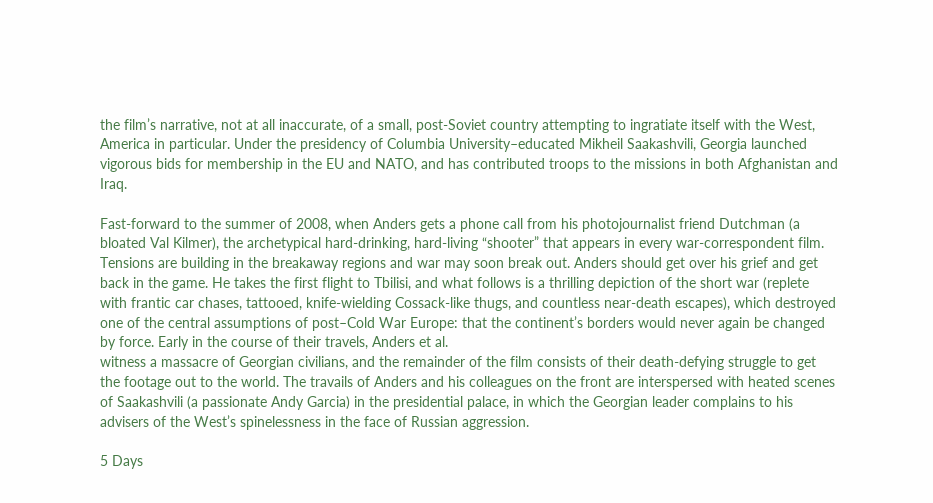the film’s narrative, not at all inaccurate, of a small, post-Soviet country attempting to ingratiate itself with the West, America in particular. Under the presidency of Columbia University–educated Mikheil Saakashvili, Georgia launched vigorous bids for membership in the EU and NATO, and has contributed troops to the missions in both Afghanistan and Iraq.

Fast-forward to the summer of 2008, when Anders gets a phone call from his photojournalist friend Dutchman (a bloated Val Kilmer), the archetypical hard-drinking, hard-living “shooter” that appears in every war-correspondent film. Tensions are building in the breakaway regions and war may soon break out. Anders should get over his grief and get back in the game. He takes the first flight to Tbilisi, and what follows is a thrilling depiction of the short war (replete with frantic car chases, tattooed, knife-wielding Cossack-like thugs, and countless near-death escapes), which destroyed one of the central assumptions of post–Cold War Europe: that the continent’s borders would never again be changed by force. Early in the course of their travels, Anders et al.
witness a massacre of Georgian civilians, and the remainder of the film consists of their death-defying struggle to get the footage out to the world. The travails of Anders and his colleagues on the front are interspersed with heated scenes of Saakashvili (a passionate Andy Garcia) in the presidential palace, in which the Georgian leader complains to his advisers of the West’s spinelessness in the face of Russian aggression.

5 Days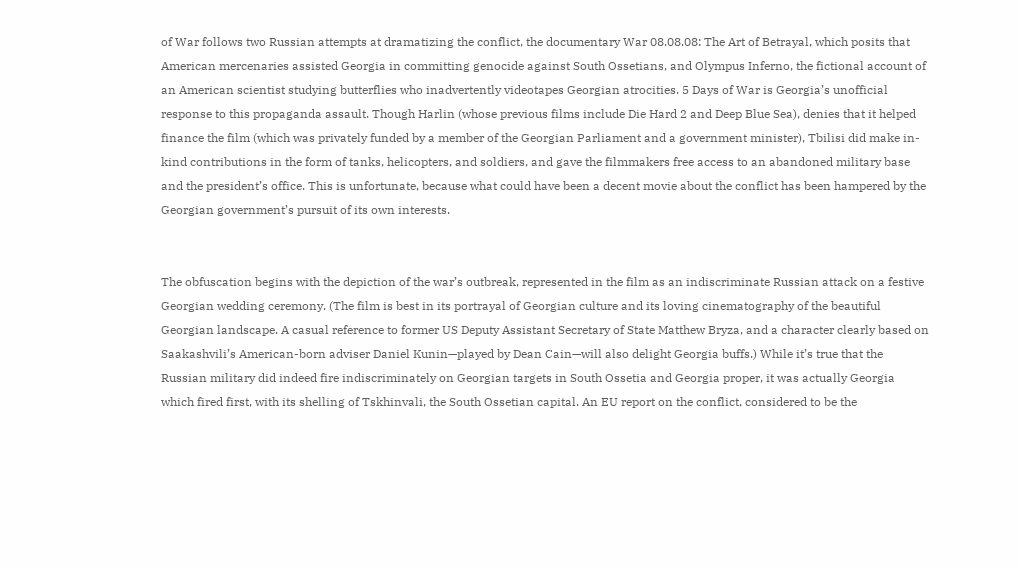of War follows two Russian attempts at dramatizing the conflict, the documentary War 08.08.08: The Art of Betrayal, which posits that American mercenaries assisted Georgia in committing genocide against South Ossetians, and Olympus Inferno, the fictional account of an American scientist studying butterflies who inadvertently videotapes Georgian atrocities. 5 Days of War is Georgia’s unofficial response to this propaganda assault. Though Harlin (whose previous films include Die Hard 2 and Deep Blue Sea), denies that it helped finance the film (which was privately funded by a member of the Georgian Parliament and a government minister), Tbilisi did make in-kind contributions in the form of tanks, helicopters, and soldiers, and gave the filmmakers free access to an abandoned military base and the president’s office. This is unfortunate, because what could have been a decent movie about the conflict has been hampered by the Georgian government’s pursuit of its own interests.


The obfuscation begins with the depiction of the war’s outbreak, represented in the film as an indiscriminate Russian attack on a festive Georgian wedding ceremony. (The film is best in its portrayal of Georgian culture and its loving cinematography of the beautiful Georgian landscape. A casual reference to former US Deputy Assistant Secretary of State Matthew Bryza, and a character clearly based on Saakashvili’s American-born adviser Daniel Kunin—played by Dean Cain—will also delight Georgia buffs.) While it’s true that the Russian military did indeed fire indiscriminately on Georgian targets in South Ossetia and Georgia proper, it was actually Georgia which fired first, with its shelling of Tskhinvali, the South Ossetian capital. An EU report on the conflict, considered to be the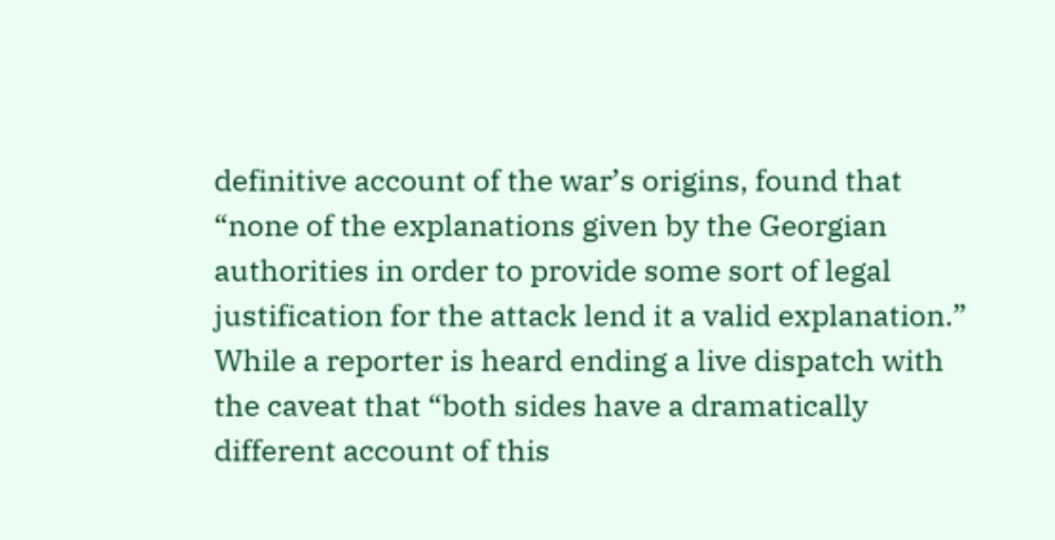definitive account of the war’s origins, found that “none of the explanations given by the Georgian authorities in order to provide some sort of legal justification for the attack lend it a valid explanation.” While a reporter is heard ending a live dispatch with the caveat that “both sides have a dramatically different account of this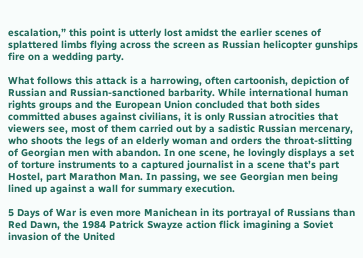escalation,” this point is utterly lost amidst the earlier scenes of splattered limbs flying across the screen as Russian helicopter gunships fire on a wedding party.

What follows this attack is a harrowing, often cartoonish, depiction of Russian and Russian-sanctioned barbarity. While international human rights groups and the European Union concluded that both sides committed abuses against civilians, it is only Russian atrocities that viewers see, most of them carried out by a sadistic Russian mercenary, who shoots the legs of an elderly woman and orders the throat-slitting of Georgian men with abandon. In one scene, he lovingly displays a set of torture instruments to a captured journalist in a scene that’s part Hostel, part Marathon Man. In passing, we see Georgian men being lined up against a wall for summary execution.

5 Days of War is even more Manichean in its portrayal of Russians than Red Dawn, the 1984 Patrick Swayze action flick imagining a Soviet invasion of the United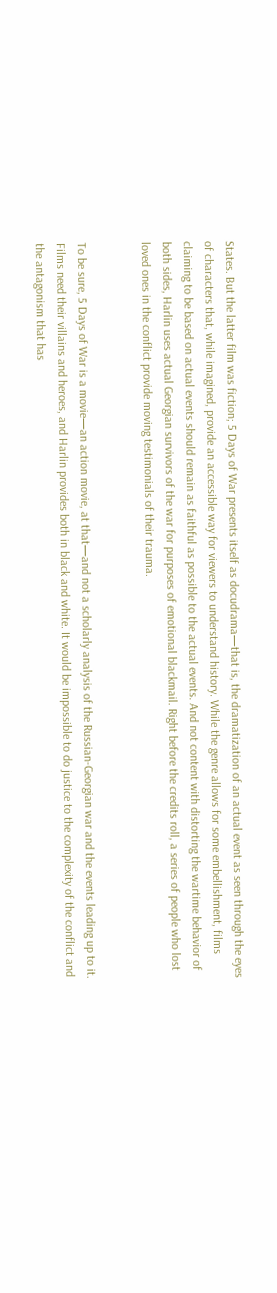States. But the latter film was fiction; 5 Days of War presents itself as docudrama—that is, the dramatization of an actual event as seen through the eyes of characters that, while imagined, provide an accessible way for viewers to understand history. While the genre allows for some embellishment, films claiming to be based on actual events should remain as faithful as possible to the actual events. And not content with distorting the wartime behavior of both sides, Harlin uses actual Georgian survivors of the war for purposes of emotional blackmail. Right before the credits roll, a series of people who lost loved ones in the conflict provide moving testimonials of their trauma.


To be sure, 5 Days of War is a movie—an action movie, at that—and not a scholarly analysis of the Russian-Georgian war and the events leading up to it. Films need their villains and heroes, and Harlin provides both in black and white. It would be impossible to do justice to the complexity of the conflict and the antagonism that has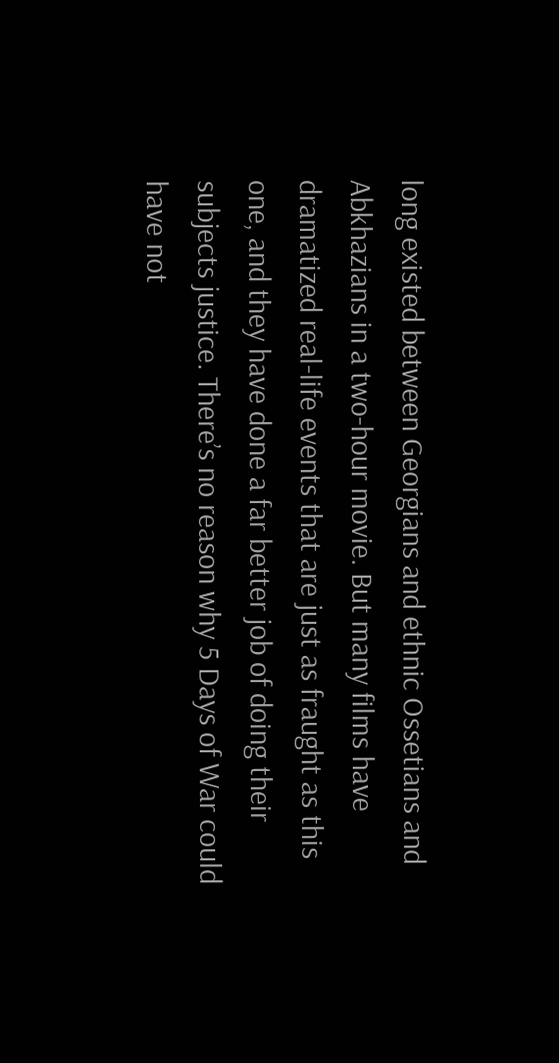long existed between Georgians and ethnic Ossetians and Abkhazians in a two-hour movie. But many films have dramatized real-life events that are just as fraught as this one, and they have done a far better job of doing their subjects justice. There’s no reason why 5 Days of War could have not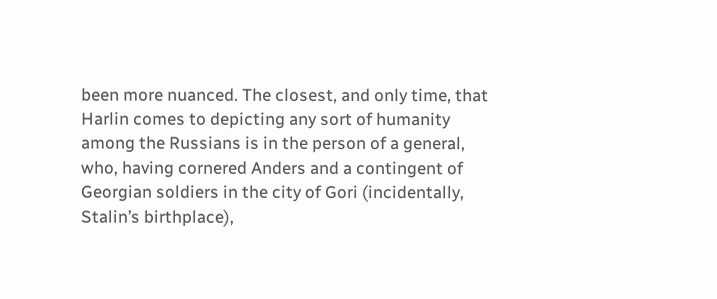been more nuanced. The closest, and only time, that Harlin comes to depicting any sort of humanity among the Russians is in the person of a general, who, having cornered Anders and a contingent of Georgian soldiers in the city of Gori (incidentally, Stalin’s birthplace),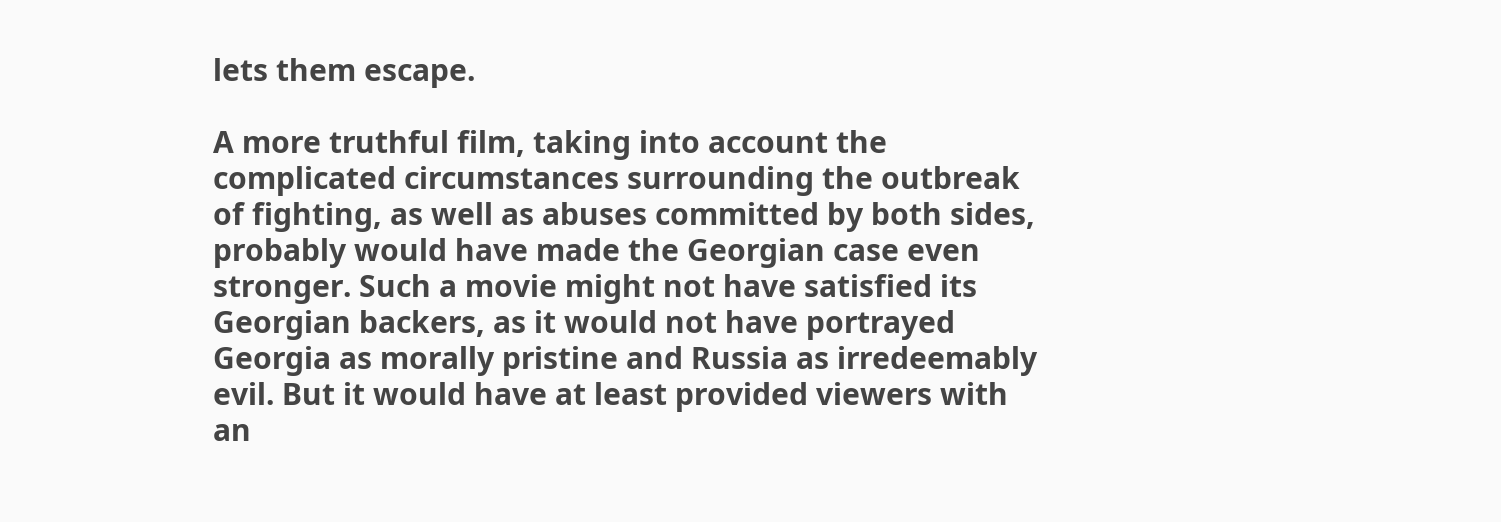lets them escape.

A more truthful film, taking into account the complicated circumstances surrounding the outbreak of fighting, as well as abuses committed by both sides, probably would have made the Georgian case even stronger. Such a movie might not have satisfied its Georgian backers, as it would not have portrayed Georgia as morally pristine and Russia as irredeemably evil. But it would have at least provided viewers with an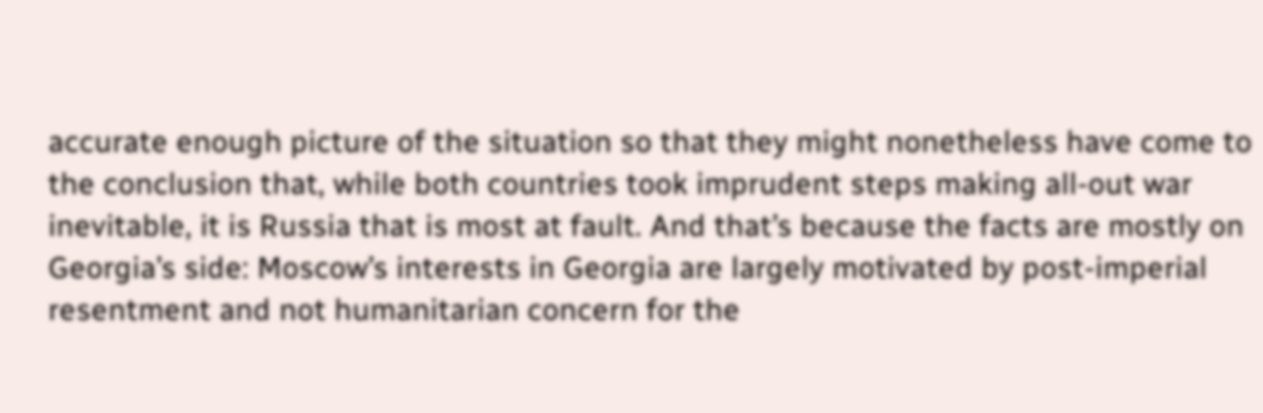accurate enough picture of the situation so that they might nonetheless have come to the conclusion that, while both countries took imprudent steps making all-out war inevitable, it is Russia that is most at fault. And that’s because the facts are mostly on Georgia’s side: Moscow’s interests in Georgia are largely motivated by post-imperial resentment and not humanitarian concern for the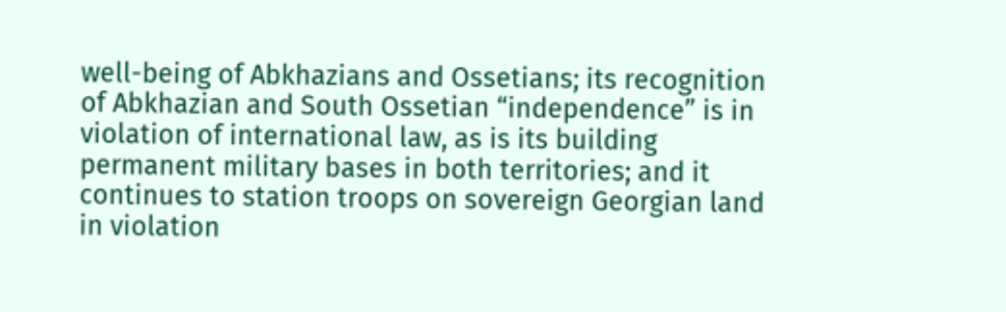well-being of Abkhazians and Ossetians; its recognition of Abkhazian and South Ossetian “independence” is in violation of international law, as is its building permanent military bases in both territories; and it continues to station troops on sovereign Georgian land in violation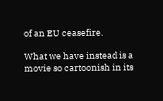of an EU ceasefire.

What we have instead is a movie so cartoonish in its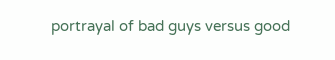portrayal of bad guys versus good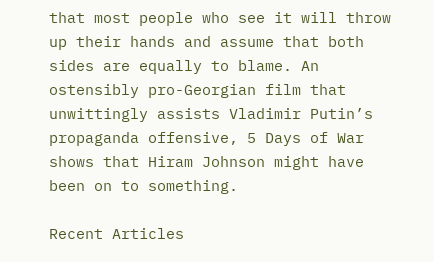that most people who see it will throw up their hands and assume that both sides are equally to blame. An ostensibly pro-Georgian film that unwittingly assists Vladimir Putin’s propaganda offensive, 5 Days of War shows that Hiram Johnson might have been on to something.

Recent Articles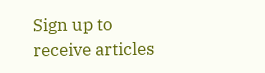Sign up to receive articles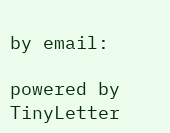by email:

powered by TinyLetter